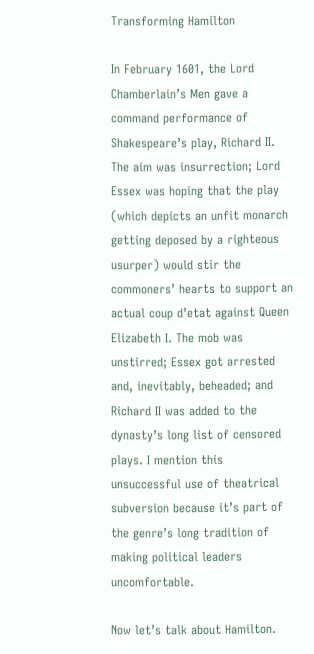Transforming Hamilton

In February 1601, the Lord Chamberlain’s Men gave a command performance of Shakespeare’s play, Richard II. The aim was insurrection; Lord Essex was hoping that the play (which depicts an unfit monarch getting deposed by a righteous usurper) would stir the commoners’ hearts to support an actual coup d’etat against Queen Elizabeth I. The mob was unstirred; Essex got arrested and, inevitably, beheaded; and Richard II was added to the dynasty’s long list of censored plays. I mention this unsuccessful use of theatrical subversion because it’s part of the genre’s long tradition of making political leaders uncomfortable.

Now let’s talk about Hamilton.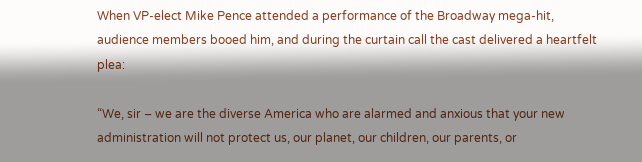When VP-elect Mike Pence attended a performance of the Broadway mega-hit, audience members booed him, and during the curtain call the cast delivered a heartfelt plea:

“We, sir – we are the diverse America who are alarmed and anxious that your new administration will not protect us, our planet, our children, our parents, or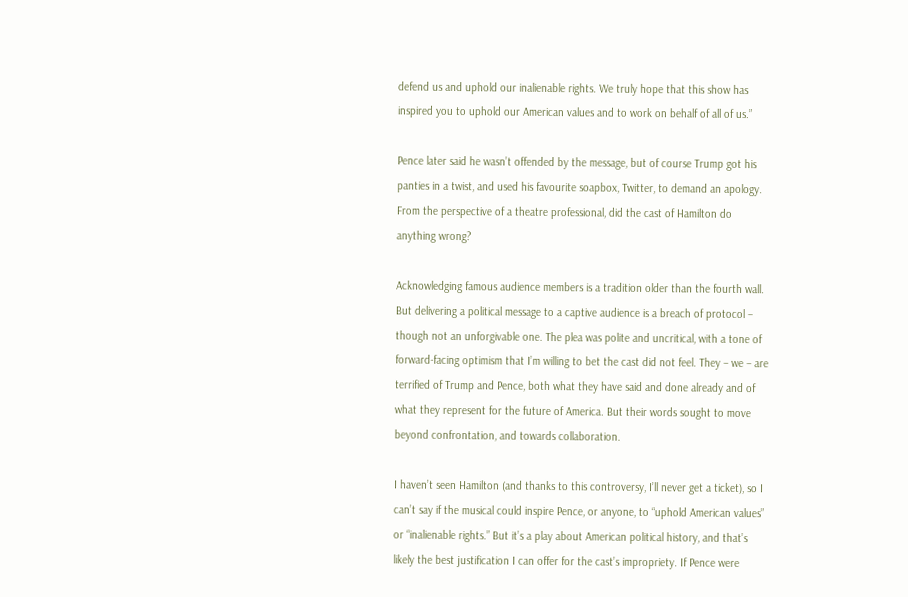defend us and uphold our inalienable rights. We truly hope that this show has inspired you to uphold our American values and to work on behalf of all of us.”

Pence later said he wasn’t offended by the message, but of course Trump got his panties in a twist, and used his favourite soapbox, Twitter, to demand an apology. From the perspective of a theatre professional, did the cast of Hamilton do anything wrong?

Acknowledging famous audience members is a tradition older than the fourth wall. But delivering a political message to a captive audience is a breach of protocol – though not an unforgivable one. The plea was polite and uncritical, with a tone of forward-facing optimism that I’m willing to bet the cast did not feel. They – we – are terrified of Trump and Pence, both what they have said and done already and of what they represent for the future of America. But their words sought to move beyond confrontation, and towards collaboration.

I haven’t seen Hamilton (and thanks to this controversy, I’ll never get a ticket), so I can’t say if the musical could inspire Pence, or anyone, to “uphold American values” or “inalienable rights.” But it’s a play about American political history, and that’s likely the best justification I can offer for the cast’s impropriety. If Pence were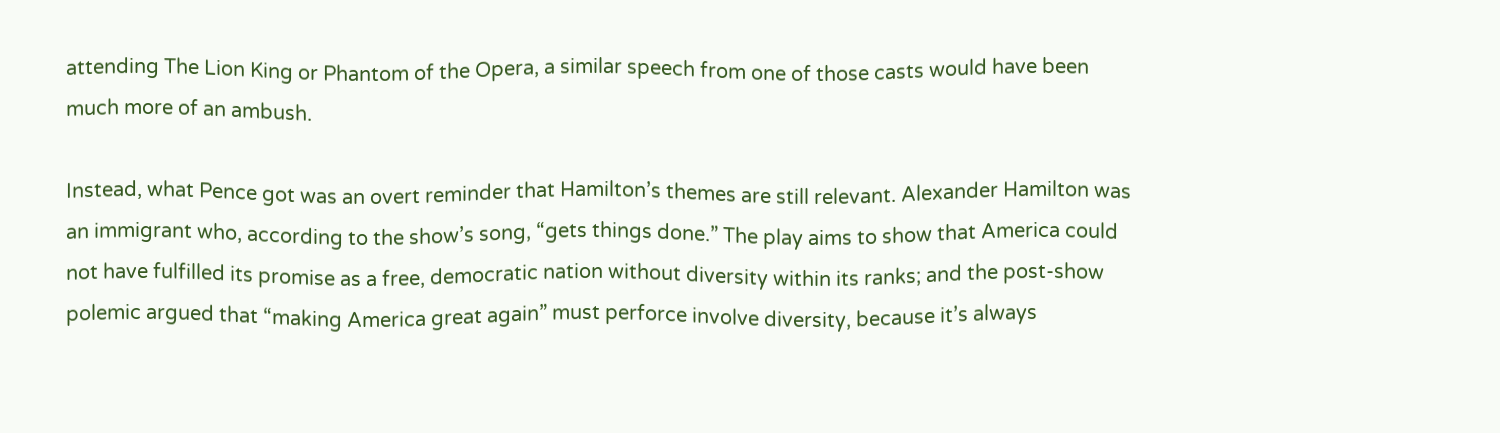attending The Lion King or Phantom of the Opera, a similar speech from one of those casts would have been much more of an ambush.

Instead, what Pence got was an overt reminder that Hamilton’s themes are still relevant. Alexander Hamilton was an immigrant who, according to the show’s song, “gets things done.” The play aims to show that America could not have fulfilled its promise as a free, democratic nation without diversity within its ranks; and the post-show polemic argued that “making America great again” must perforce involve diversity, because it’s always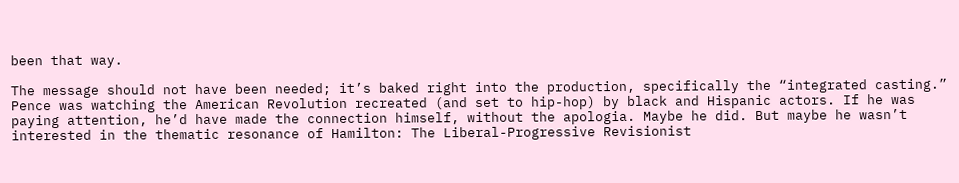been that way.

The message should not have been needed; it’s baked right into the production, specifically the “integrated casting.” Pence was watching the American Revolution recreated (and set to hip-hop) by black and Hispanic actors. If he was paying attention, he’d have made the connection himself, without the apologia. Maybe he did. But maybe he wasn’t interested in the thematic resonance of Hamilton: The Liberal-Progressive Revisionist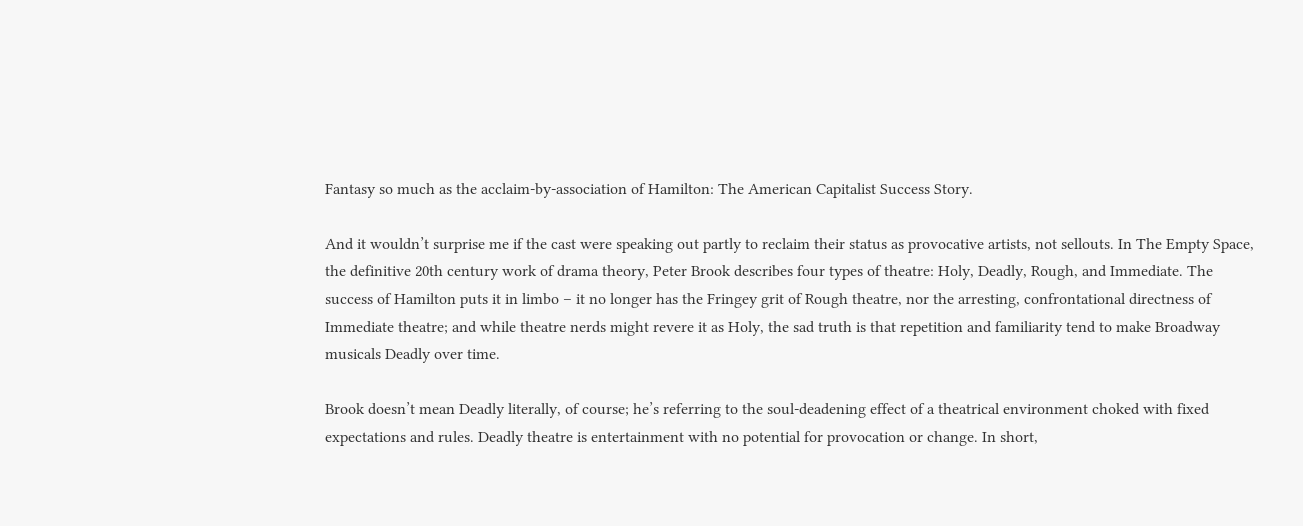Fantasy so much as the acclaim-by-association of Hamilton: The American Capitalist Success Story.

And it wouldn’t surprise me if the cast were speaking out partly to reclaim their status as provocative artists, not sellouts. In The Empty Space, the definitive 20th century work of drama theory, Peter Brook describes four types of theatre: Holy, Deadly, Rough, and Immediate. The success of Hamilton puts it in limbo – it no longer has the Fringey grit of Rough theatre, nor the arresting, confrontational directness of Immediate theatre; and while theatre nerds might revere it as Holy, the sad truth is that repetition and familiarity tend to make Broadway musicals Deadly over time.

Brook doesn’t mean Deadly literally, of course; he’s referring to the soul-deadening effect of a theatrical environment choked with fixed expectations and rules. Deadly theatre is entertainment with no potential for provocation or change. In short,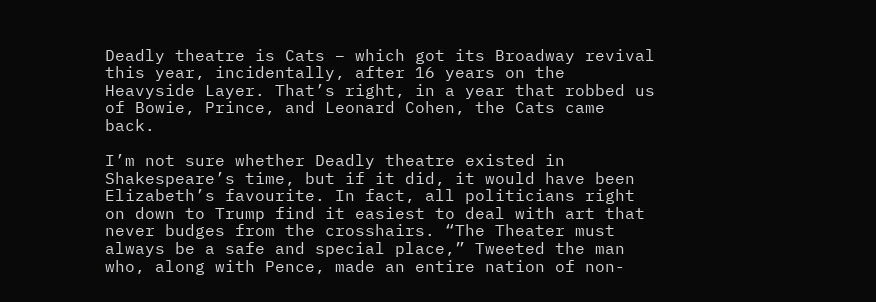Deadly theatre is Cats – which got its Broadway revival this year, incidentally, after 16 years on the Heavyside Layer. That’s right, in a year that robbed us of Bowie, Prince, and Leonard Cohen, the Cats came back.

I’m not sure whether Deadly theatre existed in Shakespeare’s time, but if it did, it would have been Elizabeth’s favourite. In fact, all politicians right on down to Trump find it easiest to deal with art that never budges from the crosshairs. “The Theater must always be a safe and special place,” Tweeted the man who, along with Pence, made an entire nation of non-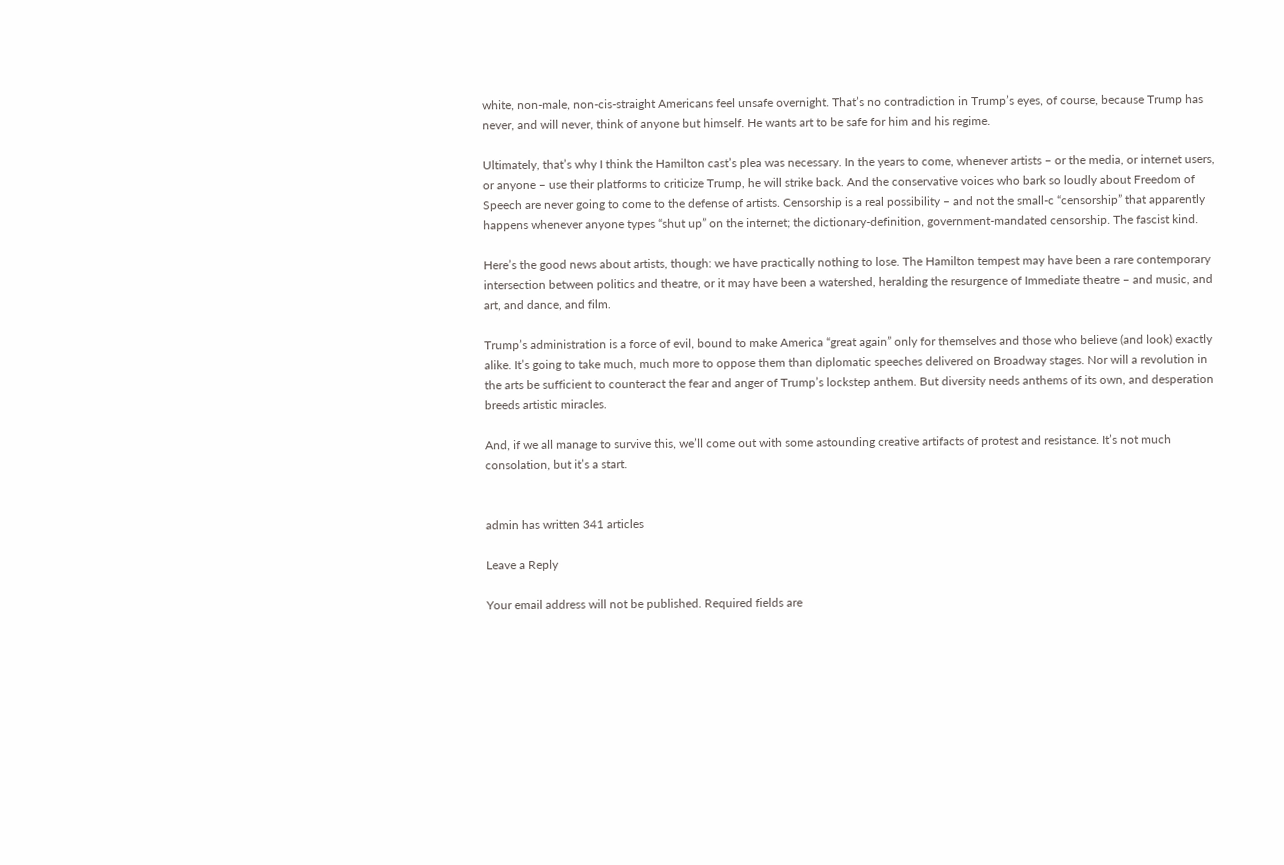white, non-male, non-cis-straight Americans feel unsafe overnight. That’s no contradiction in Trump’s eyes, of course, because Trump has never, and will never, think of anyone but himself. He wants art to be safe for him and his regime.

Ultimately, that’s why I think the Hamilton cast’s plea was necessary. In the years to come, whenever artists – or the media, or internet users, or anyone – use their platforms to criticize Trump, he will strike back. And the conservative voices who bark so loudly about Freedom of Speech are never going to come to the defense of artists. Censorship is a real possibility – and not the small-c “censorship” that apparently happens whenever anyone types “shut up” on the internet; the dictionary-definition, government-mandated censorship. The fascist kind.

Here’s the good news about artists, though: we have practically nothing to lose. The Hamilton tempest may have been a rare contemporary intersection between politics and theatre, or it may have been a watershed, heralding the resurgence of Immediate theatre – and music, and art, and dance, and film.

Trump’s administration is a force of evil, bound to make America “great again” only for themselves and those who believe (and look) exactly alike. It’s going to take much, much more to oppose them than diplomatic speeches delivered on Broadway stages. Nor will a revolution in the arts be sufficient to counteract the fear and anger of Trump’s lockstep anthem. But diversity needs anthems of its own, and desperation breeds artistic miracles.

And, if we all manage to survive this, we’ll come out with some astounding creative artifacts of protest and resistance. It’s not much consolation, but it’s a start.


admin has written 341 articles

Leave a Reply

Your email address will not be published. Required fields are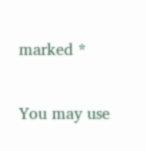marked *

You may use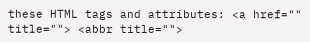these HTML tags and attributes: <a href="" title=""> <abbr title="">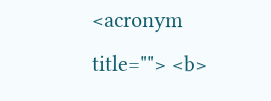<acronym title=""> <b>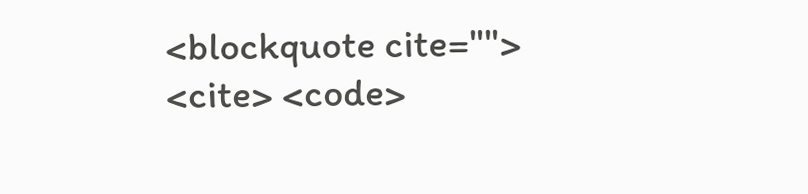<blockquote cite=""> <cite> <code>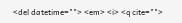<del datetime=""> <em> <i> <q cite="">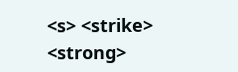<s> <strike> <strong>